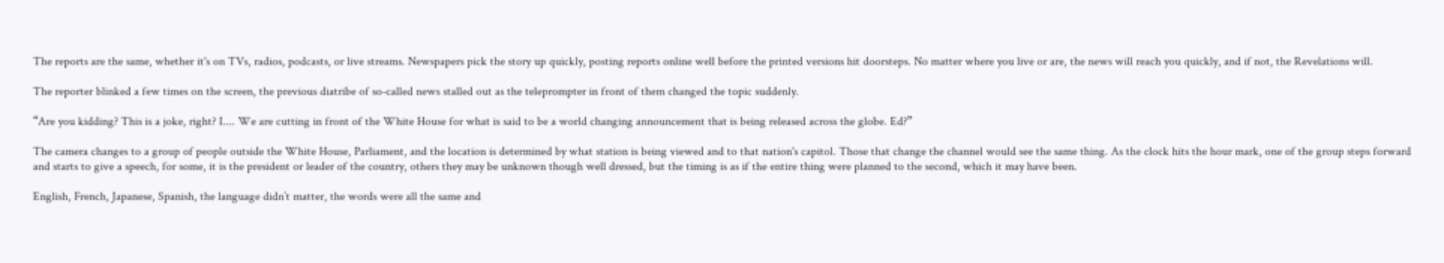The reports are the same, whether it's on TVs, radios, podcasts, or live streams. Newspapers pick the story up quickly, posting reports online well before the printed versions hit doorsteps. No matter where you live or are, the news will reach you quickly, and if not, the Revelations will.

The reporter blinked a few times on the screen, the previous diatribe of so-called news stalled out as the teleprompter in front of them changed the topic suddenly.

“Are you kidding? This is a joke, right? I.... We are cutting in front of the White House for what is said to be a world changing announcement that is being released across the globe. Ed?”

The camera changes to a group of people outside the White House, Parliament, and the location is determined by what station is being viewed and to that nation's capitol. Those that change the channel would see the same thing. As the clock hits the hour mark, one of the group steps forward and starts to give a speech, for some, it is the president or leader of the country, others they may be unknown though well dressed, but the timing is as if the entire thing were planned to the second, which it may have been.

English, French, Japanese, Spanish, the language didn’t matter, the words were all the same and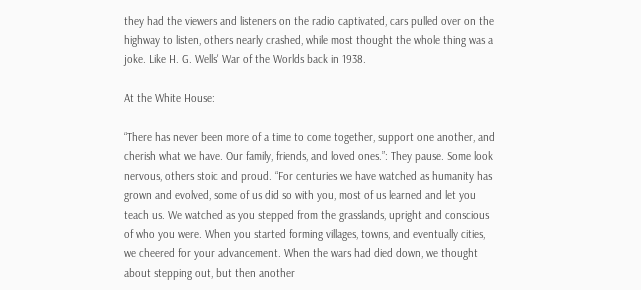they had the viewers and listeners on the radio captivated, cars pulled over on the highway to listen, others nearly crashed, while most thought the whole thing was a joke. Like H. G. Wells' War of the Worlds back in 1938.

At the White House:

“There has never been more of a time to come together, support one another, and cherish what we have. Our family, friends, and loved ones.”: They pause. Some look nervous, others stoic and proud. “For centuries we have watched as humanity has grown and evolved, some of us did so with you, most of us learned and let you teach us. We watched as you stepped from the grasslands, upright and conscious of who you were. When you started forming villages, towns, and eventually cities, we cheered for your advancement. When the wars had died down, we thought about stepping out, but then another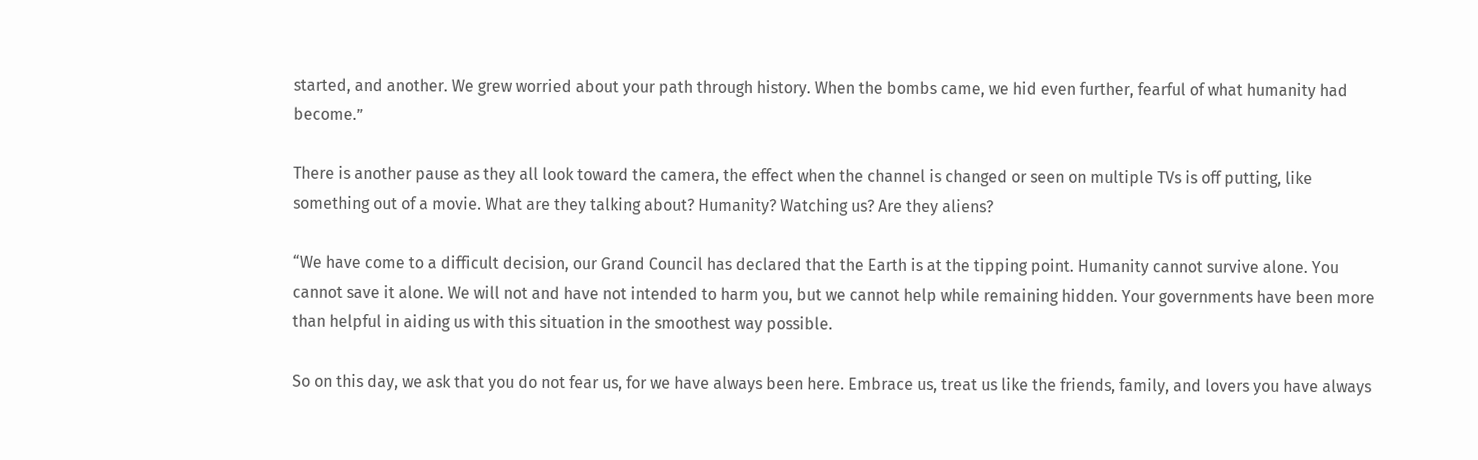started, and another. We grew worried about your path through history. When the bombs came, we hid even further, fearful of what humanity had become.”

There is another pause as they all look toward the camera, the effect when the channel is changed or seen on multiple TVs is off putting, like something out of a movie. What are they talking about? Humanity? Watching us? Are they aliens?

“We have come to a difficult decision, our Grand Council has declared that the Earth is at the tipping point. Humanity cannot survive alone. You cannot save it alone. We will not and have not intended to harm you, but we cannot help while remaining hidden. Your governments have been more than helpful in aiding us with this situation in the smoothest way possible.

So on this day, we ask that you do not fear us, for we have always been here. Embrace us, treat us like the friends, family, and lovers you have always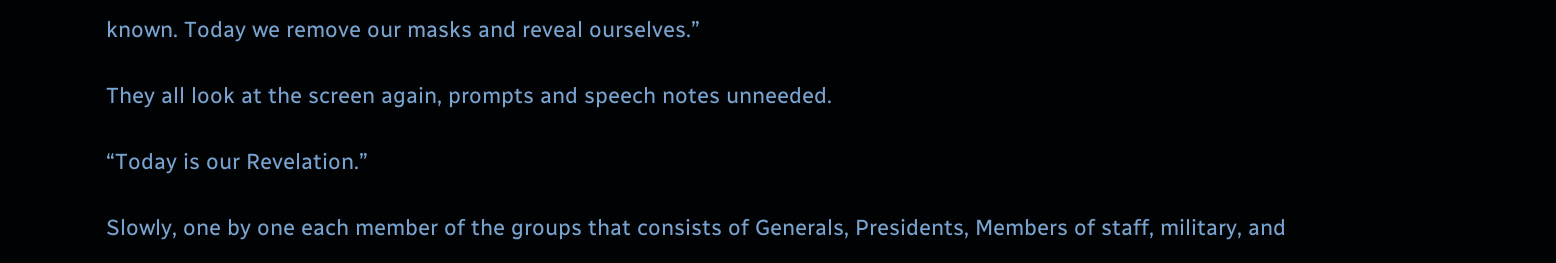known. Today we remove our masks and reveal ourselves.”

They all look at the screen again, prompts and speech notes unneeded.

“Today is our Revelation.”

Slowly, one by one each member of the groups that consists of Generals, Presidents, Members of staff, military, and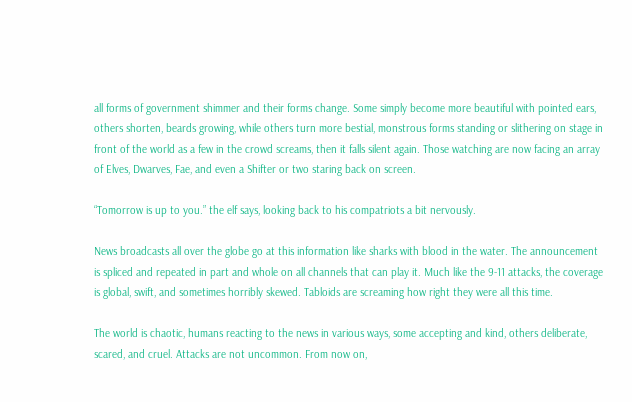all forms of government shimmer and their forms change. Some simply become more beautiful with pointed ears, others shorten, beards growing, while others turn more bestial, monstrous forms standing or slithering on stage in front of the world as a few in the crowd screams, then it falls silent again. Those watching are now facing an array of Elves, Dwarves, Fae, and even a Shifter or two staring back on screen.

“Tomorrow is up to you.” the elf says, looking back to his compatriots a bit nervously.

News broadcasts all over the globe go at this information like sharks with blood in the water. The announcement is spliced and repeated in part and whole on all channels that can play it. Much like the 9-11 attacks, the coverage is global, swift, and sometimes horribly skewed. Tabloids are screaming how right they were all this time.

The world is chaotic, humans reacting to the news in various ways, some accepting and kind, others deliberate, scared, and cruel. Attacks are not uncommon. From now on,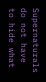Supernaturals do not have to hide what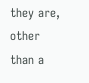they are, other than a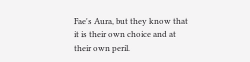Fae's Aura, but they know that it is their own choice and at their own peril.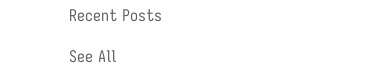Recent Posts

See All